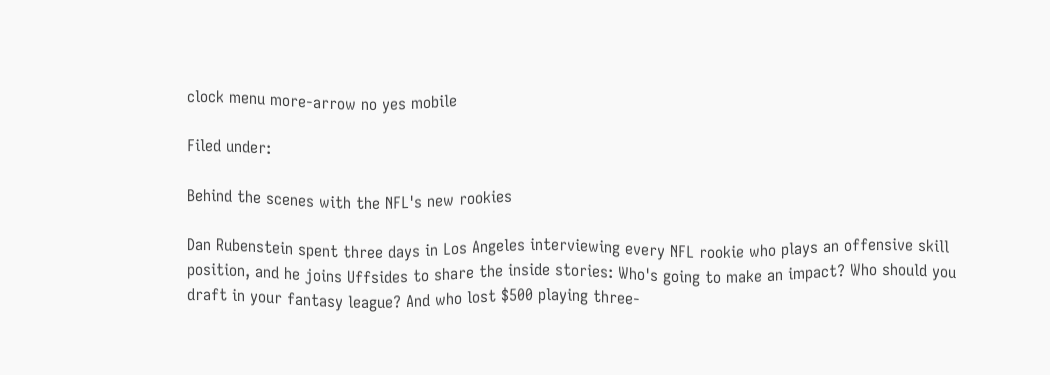clock menu more-arrow no yes mobile

Filed under:

Behind the scenes with the NFL's new rookies

Dan Rubenstein spent three days in Los Angeles interviewing every NFL rookie who plays an offensive skill position, and he joins Uffsides to share the inside stories: Who's going to make an impact? Who should you draft in your fantasy league? And who lost $500 playing three-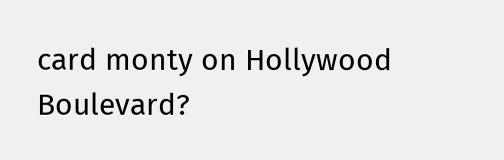card monty on Hollywood Boulevard?